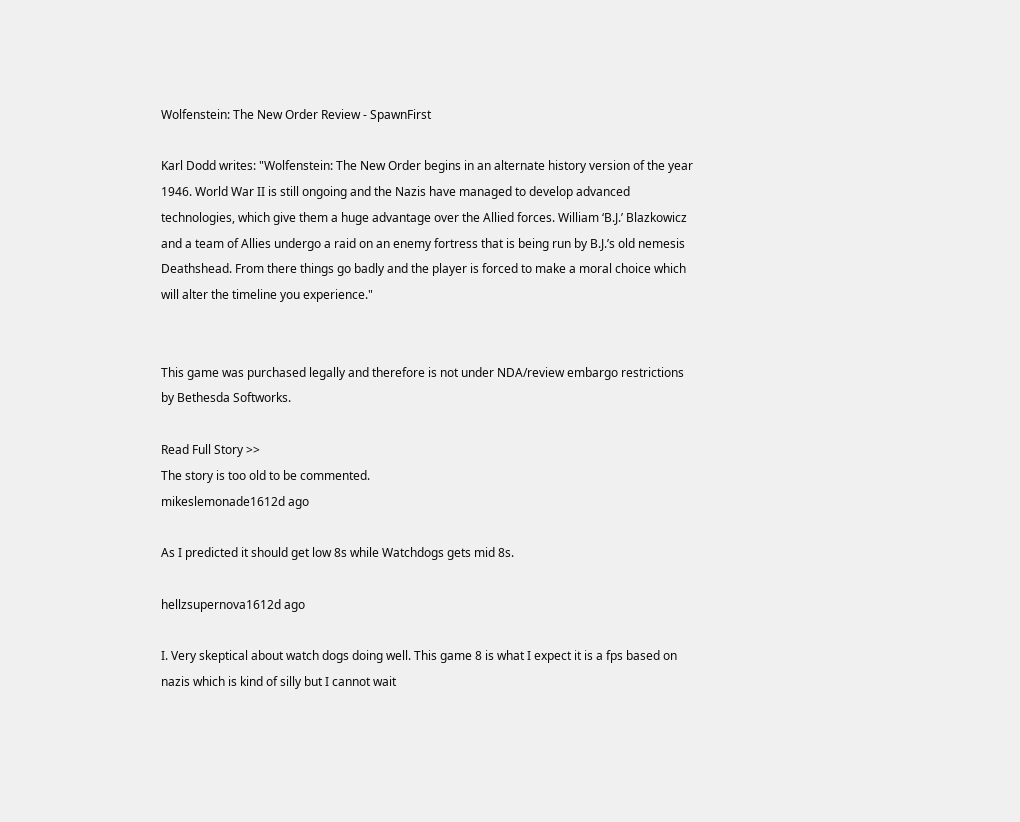Wolfenstein: The New Order Review - SpawnFirst

Karl Dodd writes: "Wolfenstein: The New Order begins in an alternate history version of the year 1946. World War II is still ongoing and the Nazis have managed to develop advanced technologies, which give them a huge advantage over the Allied forces. William ‘B.J.’ Blazkowicz and a team of Allies undergo a raid on an enemy fortress that is being run by B.J.’s old nemesis Deathshead. From there things go badly and the player is forced to make a moral choice which will alter the timeline you experience."


This game was purchased legally and therefore is not under NDA/review embargo restrictions by Bethesda Softworks.

Read Full Story >>
The story is too old to be commented.
mikeslemonade1612d ago

As I predicted it should get low 8s while Watchdogs gets mid 8s.

hellzsupernova1612d ago

I. Very skeptical about watch dogs doing well. This game 8 is what I expect it is a fps based on nazis which is kind of silly but I cannot wait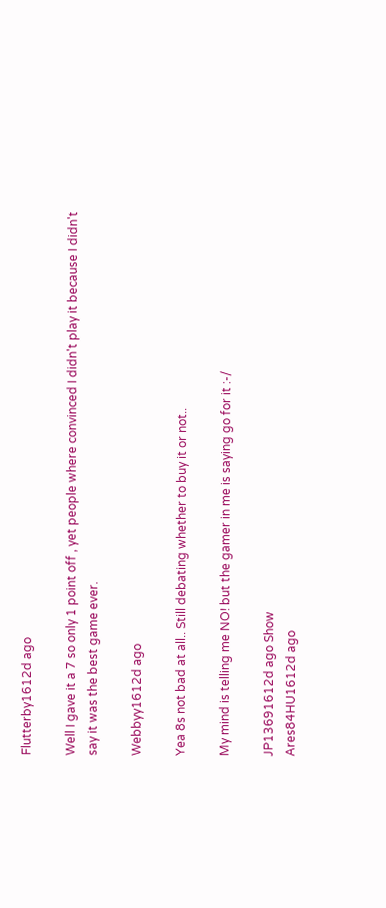Flutterby1612d ago

Well I gave it a 7 so only 1 point off , yet people where convinced I didn't play it because I didn't say it was the best game ever.

Webbyy1612d ago

Yea 8s not bad at all.. Still debating whether to buy it or not..

My mind is telling me NO! but the gamer in me is saying go for it :-/

JP13691612d ago Show
Ares84HU1612d ago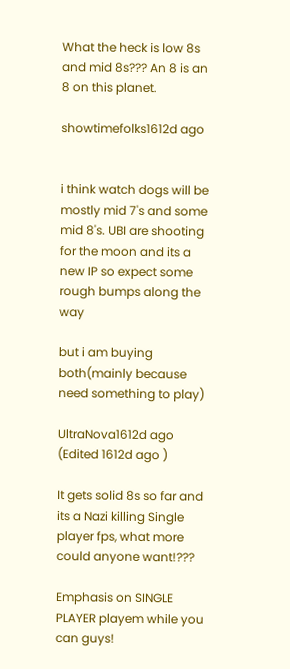What the heck is low 8s and mid 8s??? An 8 is an 8 on this planet.

showtimefolks1612d ago


i think watch dogs will be mostly mid 7's and some mid 8's. UBI are shooting for the moon and its a new IP so expect some rough bumps along the way

but i am buying both(mainly because need something to play)

UltraNova1612d ago (Edited 1612d ago )

It gets solid 8s so far and its a Nazi killing Single player fps, what more could anyone want!???

Emphasis on SINGLE PLAYER playem while you can guys!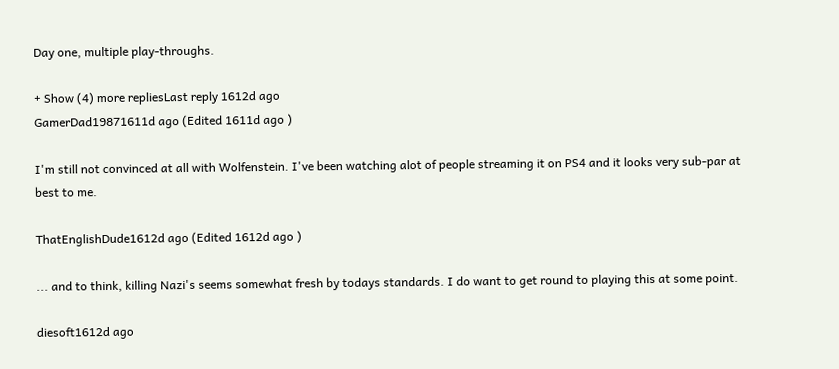Day one, multiple play-throughs.

+ Show (4) more repliesLast reply 1612d ago
GamerDad19871611d ago (Edited 1611d ago )

I'm still not convinced at all with Wolfenstein. I've been watching alot of people streaming it on PS4 and it looks very sub-par at best to me.

ThatEnglishDude1612d ago (Edited 1612d ago )

... and to think, killing Nazi's seems somewhat fresh by todays standards. I do want to get round to playing this at some point.

diesoft1612d ago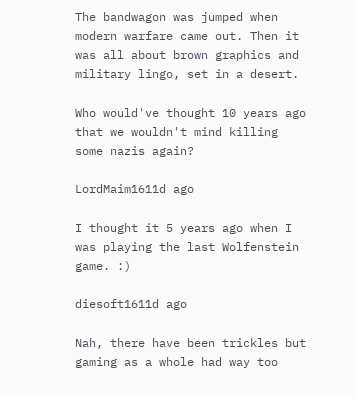The bandwagon was jumped when modern warfare came out. Then it was all about brown graphics and military lingo, set in a desert.

Who would've thought 10 years ago that we wouldn't mind killing some nazis again?

LordMaim1611d ago

I thought it 5 years ago when I was playing the last Wolfenstein game. :)

diesoft1611d ago

Nah, there have been trickles but gaming as a whole had way too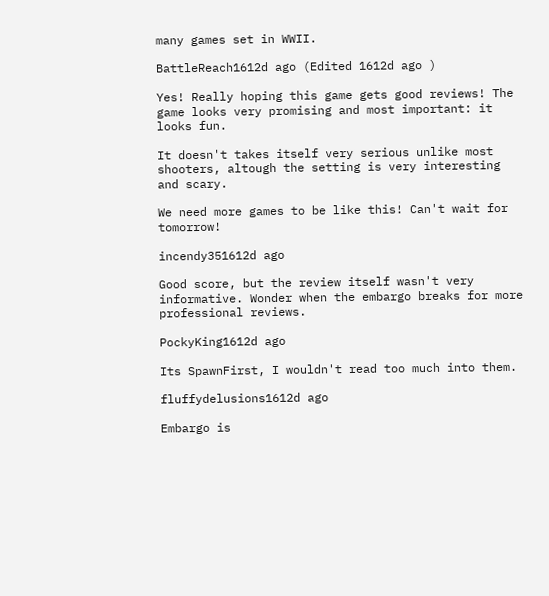many games set in WWII.

BattleReach1612d ago (Edited 1612d ago )

Yes! Really hoping this game gets good reviews! The game looks very promising and most important: it looks fun.

It doesn't takes itself very serious unlike most shooters, altough the setting is very interesting and scary.

We need more games to be like this! Can't wait for tomorrow!

incendy351612d ago

Good score, but the review itself wasn't very informative. Wonder when the embargo breaks for more professional reviews.

PockyKing1612d ago

Its SpawnFirst, I wouldn't read too much into them.

fluffydelusions1612d ago

Embargo is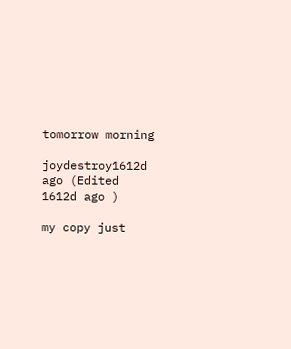tomorrow morning

joydestroy1612d ago (Edited 1612d ago )

my copy just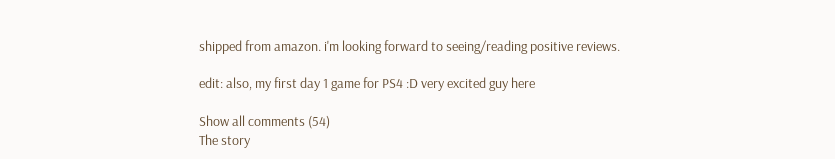shipped from amazon. i'm looking forward to seeing/reading positive reviews.

edit: also, my first day 1 game for PS4 :D very excited guy here

Show all comments (54)
The story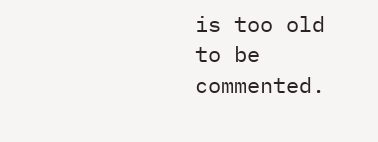is too old to be commented.